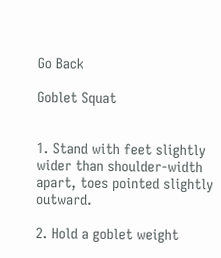Go Back

Goblet Squat


1. Stand with feet slightly wider than shoulder-width apart, toes pointed slightly outward.

2. Hold a goblet weight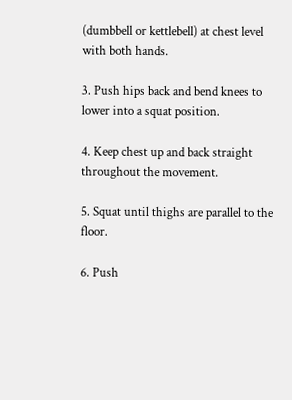(dumbbell or kettlebell) at chest level with both hands.

3. Push hips back and bend knees to lower into a squat position.

4. Keep chest up and back straight throughout the movement.

5. Squat until thighs are parallel to the floor.

6. Push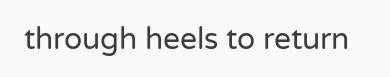through heels to return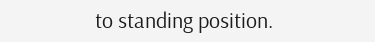to standing position.